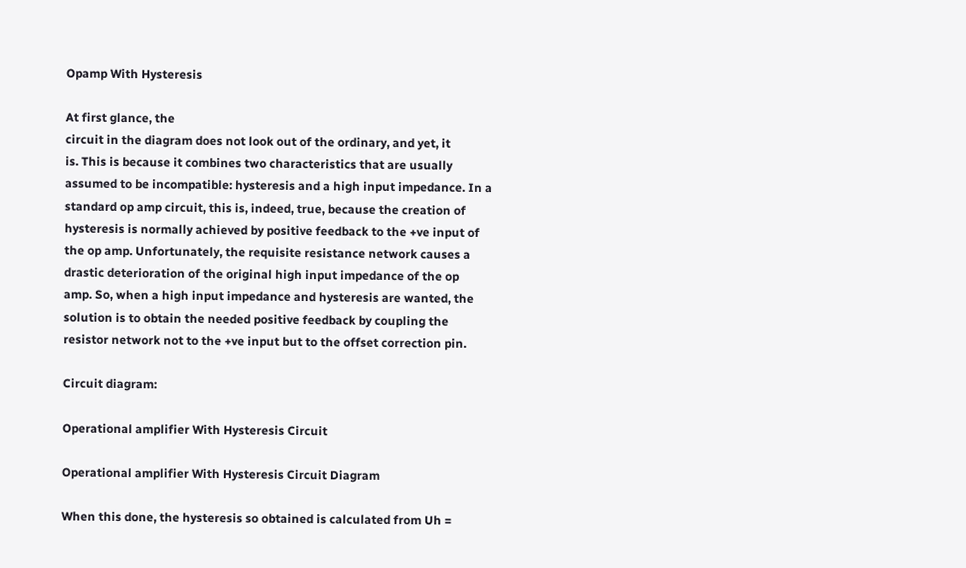Opamp With Hysteresis

At first glance, the
circuit in the diagram does not look out of the ordinary, and yet, it
is. This is because it combines two characteristics that are usually
assumed to be incompatible: hysteresis and a high input impedance. In a
standard op amp circuit, this is, indeed, true, because the creation of
hysteresis is normally achieved by positive feedback to the +ve input of
the op amp. Unfortunately, the requisite resistance network causes a
drastic deterioration of the original high input impedance of the op
amp. So, when a high input impedance and hysteresis are wanted, the
solution is to obtain the needed positive feedback by coupling the
resistor network not to the +ve input but to the offset correction pin.

Circuit diagram:

Operational amplifier With Hysteresis Circuit

Operational amplifier With Hysteresis Circuit Diagram

When this done, the hysteresis so obtained is calculated from Uh =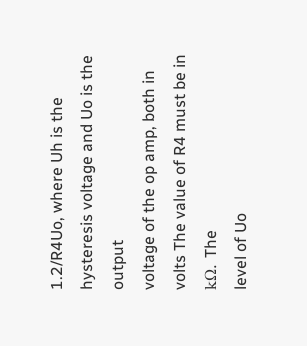1.2/R4Uo, where Uh is the hysteresis voltage and Uo is the output
voltage of the op amp, both in volts The value of R4 must be in kΩ. The
level of Uo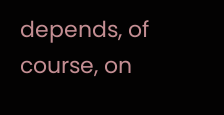depends, of course, on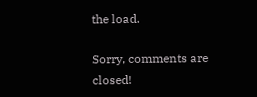the load.

Sorry, comments are closed!